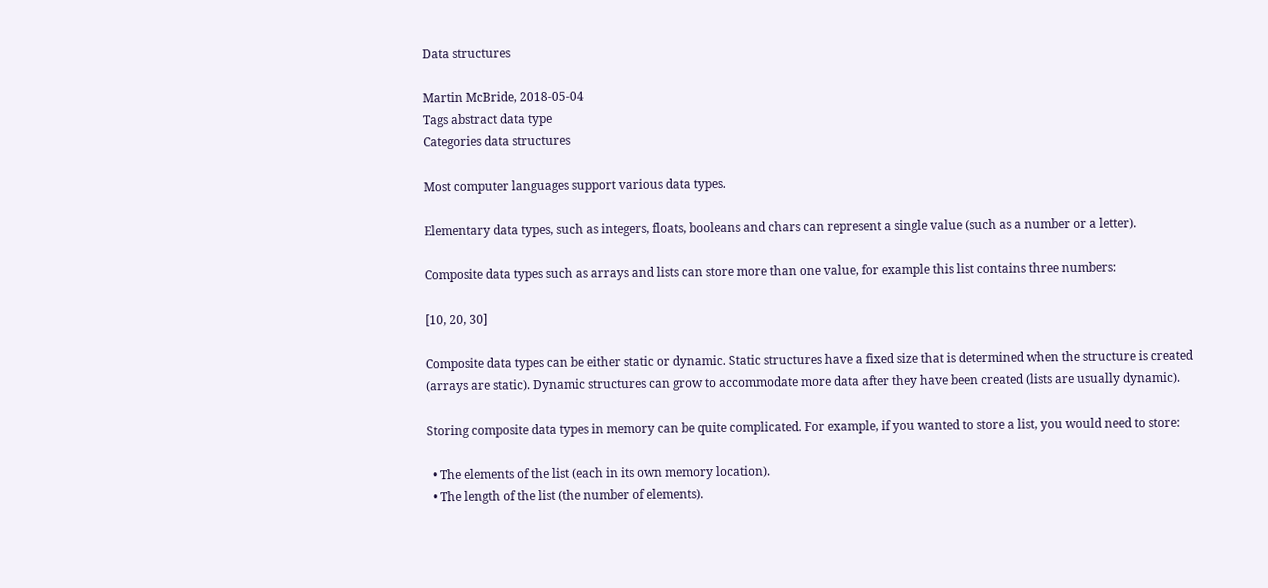Data structures

Martin McBride, 2018-05-04
Tags abstract data type
Categories data structures

Most computer languages support various data types.

Elementary data types, such as integers, floats, booleans and chars can represent a single value (such as a number or a letter).

Composite data types such as arrays and lists can store more than one value, for example this list contains three numbers:

[10, 20, 30]

Composite data types can be either static or dynamic. Static structures have a fixed size that is determined when the structure is created (arrays are static). Dynamic structures can grow to accommodate more data after they have been created (lists are usually dynamic).

Storing composite data types in memory can be quite complicated. For example, if you wanted to store a list, you would need to store:

  • The elements of the list (each in its own memory location).
  • The length of the list (the number of elements).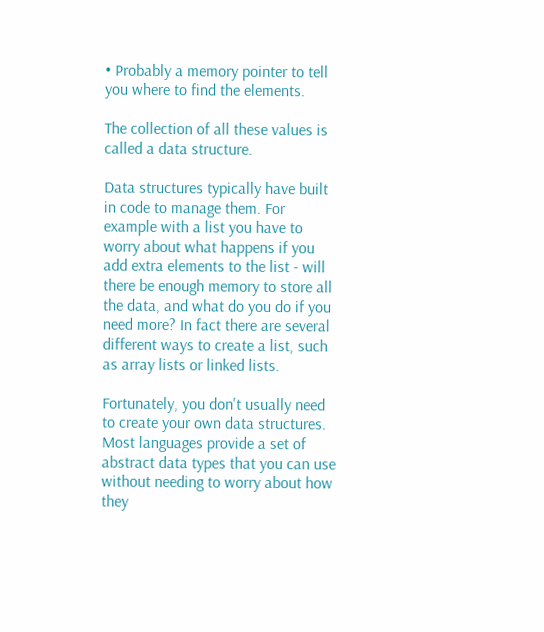• Probably a memory pointer to tell you where to find the elements.

The collection of all these values is called a data structure.

Data structures typically have built in code to manage them. For example with a list you have to worry about what happens if you add extra elements to the list - will there be enough memory to store all the data, and what do you do if you need more? In fact there are several different ways to create a list, such as array lists or linked lists.

Fortunately, you don't usually need to create your own data structures. Most languages provide a set of abstract data types that you can use without needing to worry about how they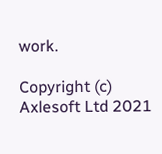work.

Copyright (c) Axlesoft Ltd 2021